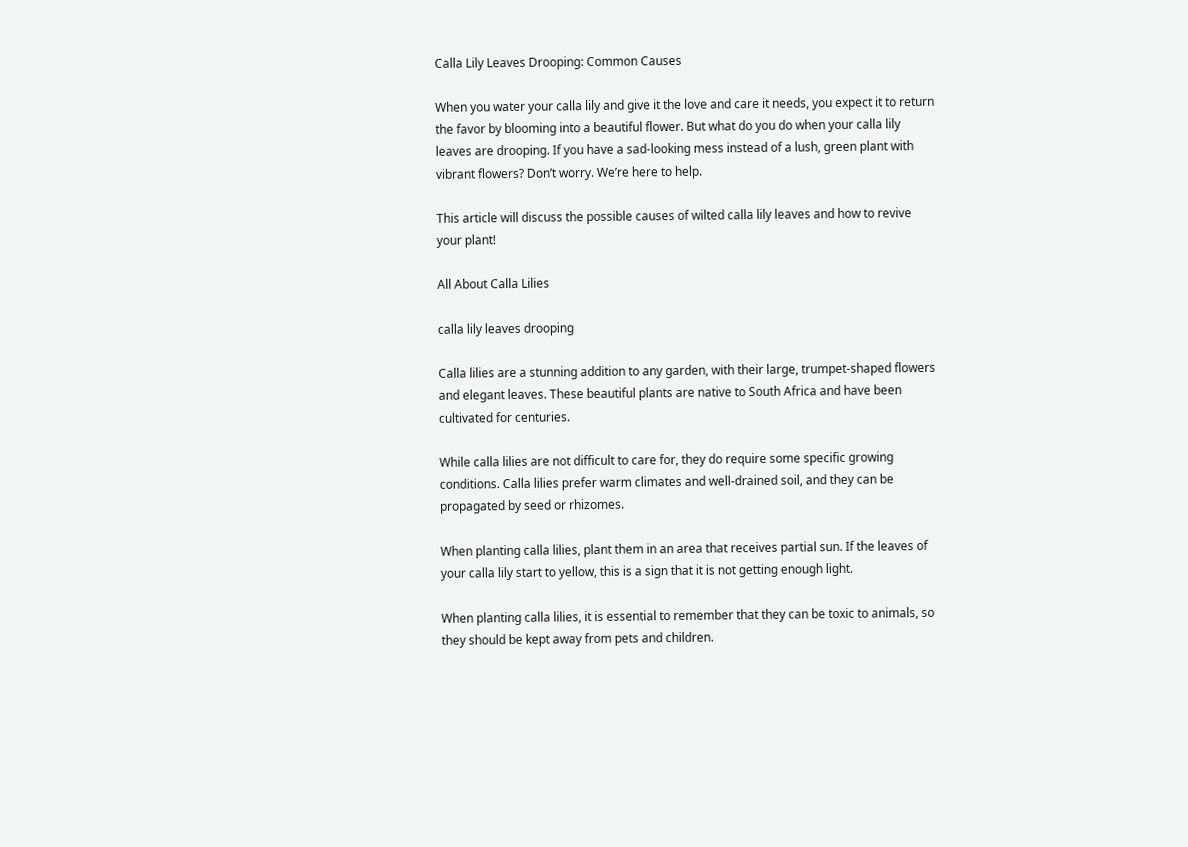Calla Lily Leaves Drooping: Common Causes

When you water your calla lily and give it the love and care it needs, you expect it to return the favor by blooming into a beautiful flower. But what do you do when your calla lily leaves are drooping. If you have a sad-looking mess instead of a lush, green plant with vibrant flowers? Don’t worry. We’re here to help.

This article will discuss the possible causes of wilted calla lily leaves and how to revive your plant!

All About Calla Lilies

calla lily leaves drooping

Calla lilies are a stunning addition to any garden, with their large, trumpet-shaped flowers and elegant leaves. These beautiful plants are native to South Africa and have been cultivated for centuries.

While calla lilies are not difficult to care for, they do require some specific growing conditions. Calla lilies prefer warm climates and well-drained soil, and they can be propagated by seed or rhizomes.

When planting calla lilies, plant them in an area that receives partial sun. If the leaves of your calla lily start to yellow, this is a sign that it is not getting enough light.

When planting calla lilies, it is essential to remember that they can be toxic to animals, so they should be kept away from pets and children.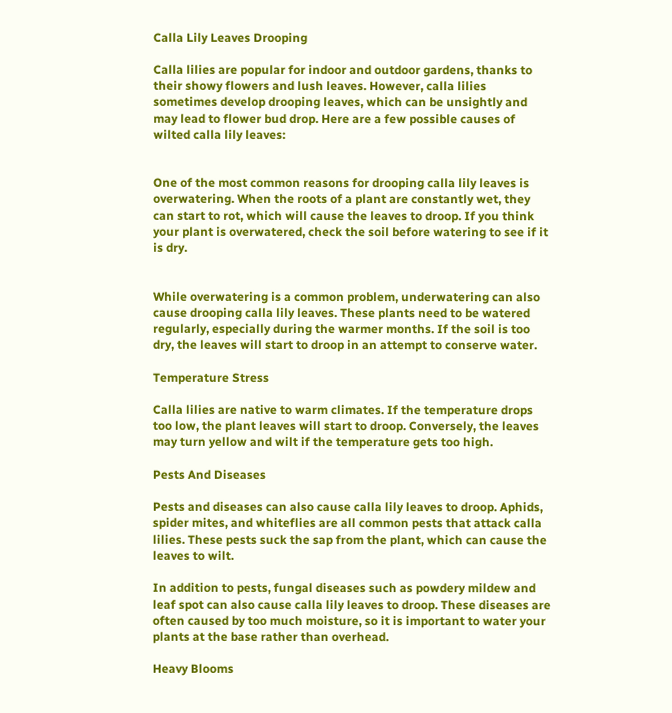Calla Lily Leaves Drooping

Calla lilies are popular for indoor and outdoor gardens, thanks to their showy flowers and lush leaves. However, calla lilies sometimes develop drooping leaves, which can be unsightly and may lead to flower bud drop. Here are a few possible causes of wilted calla lily leaves:


One of the most common reasons for drooping calla lily leaves is overwatering. When the roots of a plant are constantly wet, they can start to rot, which will cause the leaves to droop. If you think your plant is overwatered, check the soil before watering to see if it is dry.


While overwatering is a common problem, underwatering can also cause drooping calla lily leaves. These plants need to be watered regularly, especially during the warmer months. If the soil is too dry, the leaves will start to droop in an attempt to conserve water.

Temperature Stress

Calla lilies are native to warm climates. If the temperature drops too low, the plant leaves will start to droop. Conversely, the leaves may turn yellow and wilt if the temperature gets too high.

Pests And Diseases

Pests and diseases can also cause calla lily leaves to droop. Aphids, spider mites, and whiteflies are all common pests that attack calla lilies. These pests suck the sap from the plant, which can cause the leaves to wilt.

In addition to pests, fungal diseases such as powdery mildew and leaf spot can also cause calla lily leaves to droop. These diseases are often caused by too much moisture, so it is important to water your plants at the base rather than overhead.

Heavy Blooms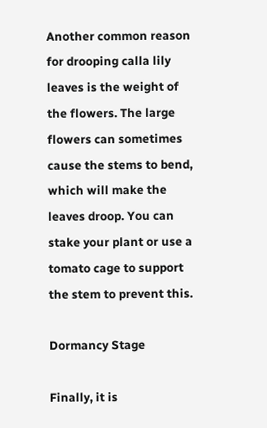Another common reason for drooping calla lily leaves is the weight of the flowers. The large flowers can sometimes cause the stems to bend, which will make the leaves droop. You can stake your plant or use a tomato cage to support the stem to prevent this.

Dormancy Stage

Finally, it is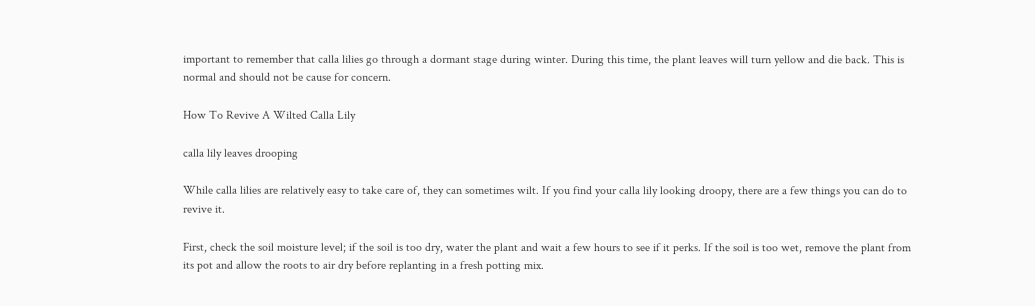important to remember that calla lilies go through a dormant stage during winter. During this time, the plant leaves will turn yellow and die back. This is normal and should not be cause for concern.

How To Revive A Wilted Calla Lily

calla lily leaves drooping

While calla lilies are relatively easy to take care of, they can sometimes wilt. If you find your calla lily looking droopy, there are a few things you can do to revive it.

First, check the soil moisture level; if the soil is too dry, water the plant and wait a few hours to see if it perks. If the soil is too wet, remove the plant from its pot and allow the roots to air dry before replanting in a fresh potting mix.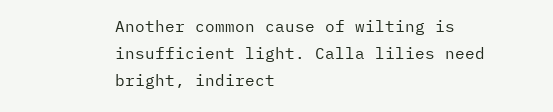Another common cause of wilting is insufficient light. Calla lilies need bright, indirect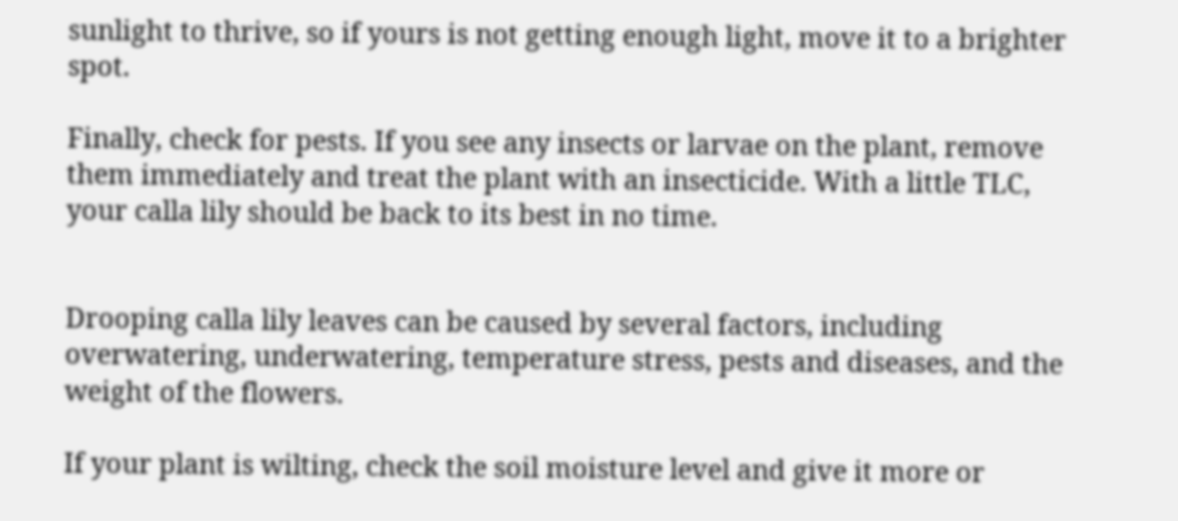sunlight to thrive, so if yours is not getting enough light, move it to a brighter spot.

Finally, check for pests. If you see any insects or larvae on the plant, remove them immediately and treat the plant with an insecticide. With a little TLC, your calla lily should be back to its best in no time.


Drooping calla lily leaves can be caused by several factors, including overwatering, underwatering, temperature stress, pests and diseases, and the weight of the flowers.

If your plant is wilting, check the soil moisture level and give it more or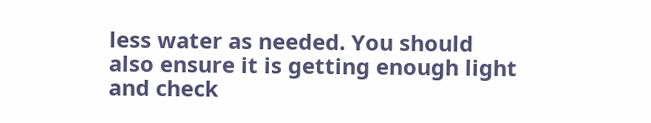less water as needed. You should also ensure it is getting enough light and check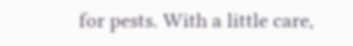for pests. With a little care,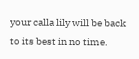your calla lily will be back to its best in no time.